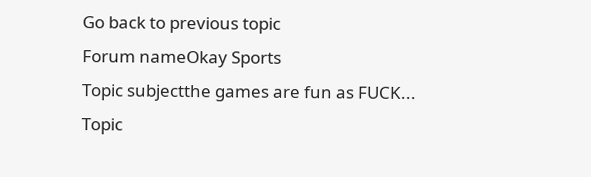Go back to previous topic
Forum nameOkay Sports
Topic subjectthe games are fun as FUCK...
Topic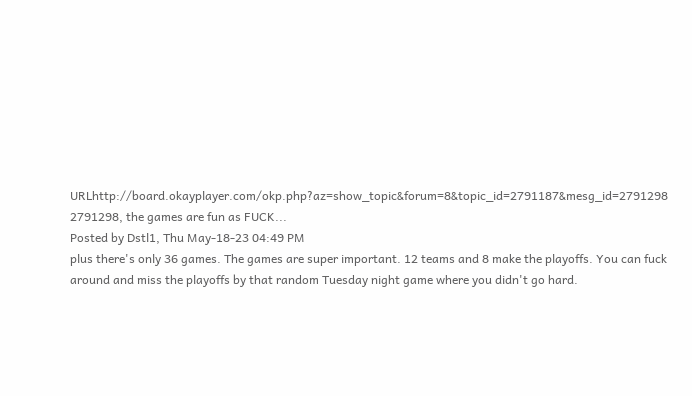URLhttp://board.okayplayer.com/okp.php?az=show_topic&forum=8&topic_id=2791187&mesg_id=2791298
2791298, the games are fun as FUCK...
Posted by Dstl1, Thu May-18-23 04:49 PM
plus there's only 36 games. The games are super important. 12 teams and 8 make the playoffs. You can fuck around and miss the playoffs by that random Tuesday night game where you didn't go hard.